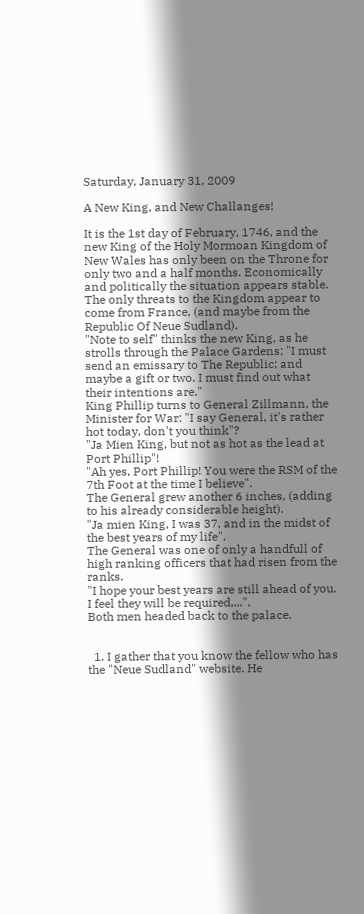Saturday, January 31, 2009

A New King, and New Challanges!

It is the 1st day of February, 1746, and the new King of the Holy Mormoan Kingdom of New Wales has only been on the Throne for only two and a half months. Economically and politically the situation appears stable. The only threats to the Kingdom appear to come from France, (and maybe from the Republic Of Neue Sudland).
"Note to self" thinks the new King, as he strolls through the Palace Gardens; "I must send an emissary to The Republic; and maybe a gift or two. I must find out what their intentions are."
King Phillip turns to General Zillmann, the Minister for War: "I say General, it's rather hot today, don't you think"?
"Ja Mien King, but not as hot as the lead at Port Phillip"!
"Ah yes, Port Phillip! You were the RSM of the 7th Foot at the time I believe".
The General grew another 6 inches, (adding to his already considerable height).
"Ja mien King, I was 37, and in the midst of the best years of my life".
The General was one of only a handfull of high ranking officers that had risen from the ranks.
"I hope your best years are still ahead of you. I feel they will be required,...".
Both men headed back to the palace.


  1. I gather that you know the fellow who has the "Neue Sudland" website. He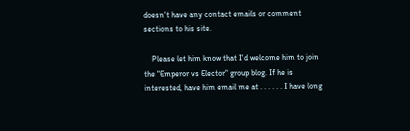doesn't have any contact emails or comment sections to his site.

    Please let him know that I'd welcome him to join the "Emperor vs Elector" group blog. If he is interested, have him email me at . . . . . . I have long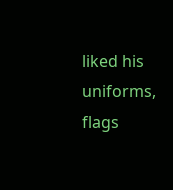liked his uniforms, flags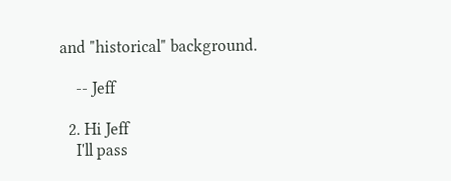and "historical" background.

    -- Jeff

  2. Hi Jeff
    I'll pass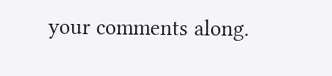your comments along.